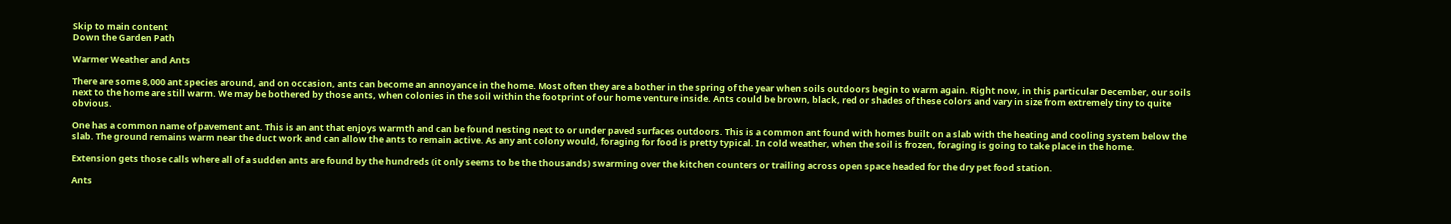Skip to main content
Down the Garden Path

Warmer Weather and Ants

There are some 8,000 ant species around, and on occasion, ants can become an annoyance in the home. Most often they are a bother in the spring of the year when soils outdoors begin to warm again. Right now, in this particular December, our soils next to the home are still warm. We may be bothered by those ants, when colonies in the soil within the footprint of our home venture inside. Ants could be brown, black, red or shades of these colors and vary in size from extremely tiny to quite obvious.

One has a common name of pavement ant. This is an ant that enjoys warmth and can be found nesting next to or under paved surfaces outdoors. This is a common ant found with homes built on a slab with the heating and cooling system below the slab. The ground remains warm near the duct work and can allow the ants to remain active. As any ant colony would, foraging for food is pretty typical. In cold weather, when the soil is frozen, foraging is going to take place in the home.

Extension gets those calls where all of a sudden ants are found by the hundreds (it only seems to be the thousands) swarming over the kitchen counters or trailing across open space headed for the dry pet food station.

Ants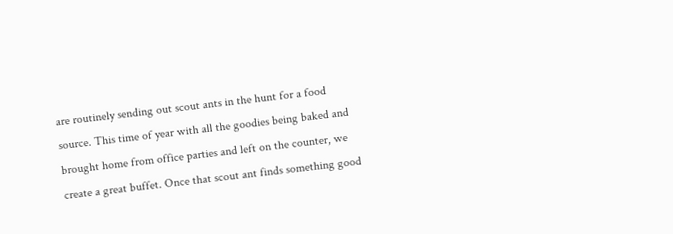are routinely sending out scout ants in the hunt for a food source. This time of year with all the goodies being baked and brought home from office parties and left on the counter, we create a great buffet. Once that scout ant finds something good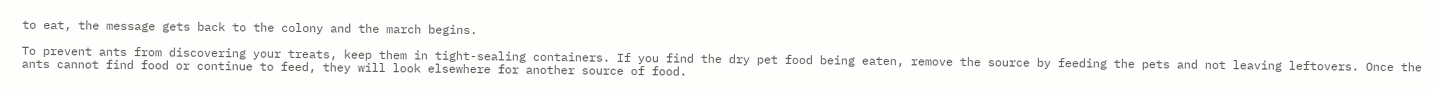to eat, the message gets back to the colony and the march begins.

To prevent ants from discovering your treats, keep them in tight-sealing containers. If you find the dry pet food being eaten, remove the source by feeding the pets and not leaving leftovers. Once the ants cannot find food or continue to feed, they will look elsewhere for another source of food.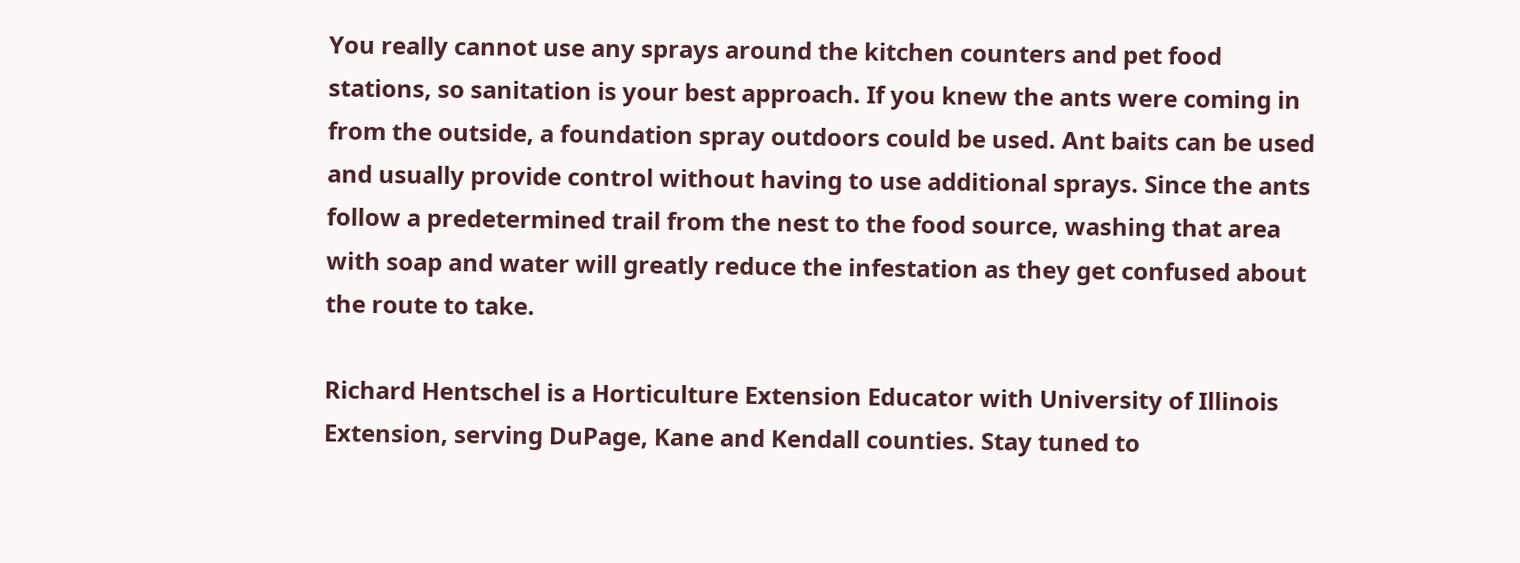You really cannot use any sprays around the kitchen counters and pet food stations, so sanitation is your best approach. If you knew the ants were coming in from the outside, a foundation spray outdoors could be used. Ant baits can be used and usually provide control without having to use additional sprays. Since the ants follow a predetermined trail from the nest to the food source, washing that area with soap and water will greatly reduce the infestation as they get confused about the route to take.

Richard Hentschel is a Horticulture Extension Educator with University of Illinois Extension, serving DuPage, Kane and Kendall counties. Stay tuned to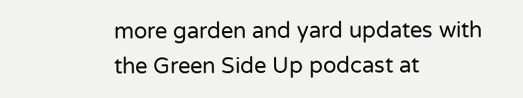more garden and yard updates with the Green Side Up podcast at